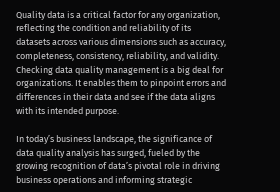Quality data is a critical factor for any organization, reflecting the condition and reliability of its datasets across various dimensions such as accuracy, completeness, consistency, reliability, and validity. Checking data quality management is a big deal for organizations. It enables them to pinpoint errors and differences in their data and see if the data aligns with its intended purpose.

In today’s business landscape, the significance of data quality analysis has surged, fueled by the growing recognition of data’s pivotal role in driving business operations and informing strategic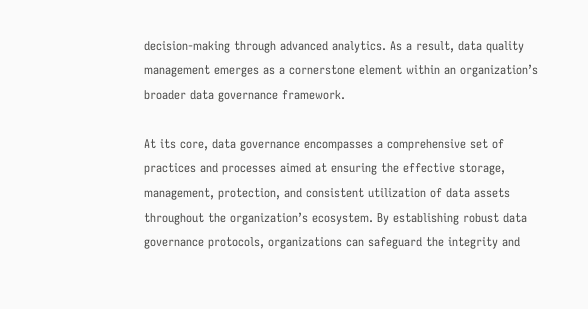decision-making through advanced analytics. As a result, data quality management emerges as a cornerstone element within an organization’s broader data governance framework.

At its core, data governance encompasses a comprehensive set of practices and processes aimed at ensuring the effective storage, management, protection, and consistent utilization of data assets throughout the organization’s ecosystem. By establishing robust data governance protocols, organizations can safeguard the integrity and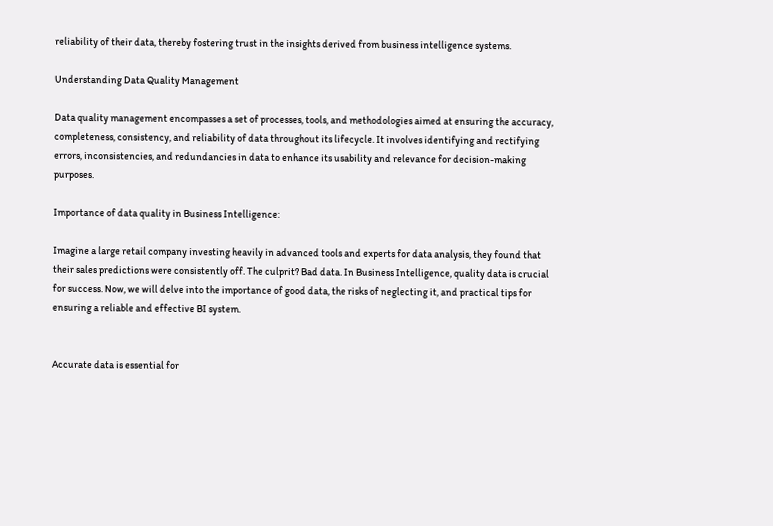reliability of their data, thereby fostering trust in the insights derived from business intelligence systems.

Understanding Data Quality Management

Data quality management encompasses a set of processes, tools, and methodologies aimed at ensuring the accuracy, completeness, consistency, and reliability of data throughout its lifecycle. It involves identifying and rectifying errors, inconsistencies, and redundancies in data to enhance its usability and relevance for decision-making purposes.

Importance of data quality in Business Intelligence:

Imagine a large retail company investing heavily in advanced tools and experts for data analysis, they found that their sales predictions were consistently off. The culprit? Bad data. In Business Intelligence, quality data is crucial for success. Now, we will delve into the importance of good data, the risks of neglecting it, and practical tips for ensuring a reliable and effective BI system.


Accurate data is essential for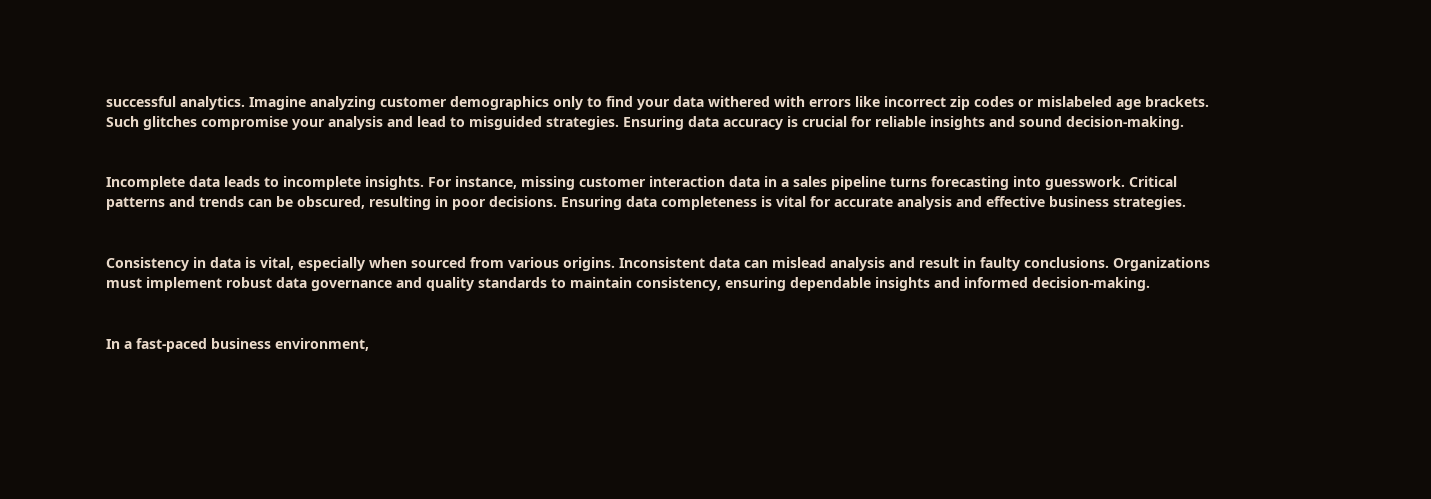successful analytics. Imagine analyzing customer demographics only to find your data withered with errors like incorrect zip codes or mislabeled age brackets. Such glitches compromise your analysis and lead to misguided strategies. Ensuring data accuracy is crucial for reliable insights and sound decision-making.


Incomplete data leads to incomplete insights. For instance, missing customer interaction data in a sales pipeline turns forecasting into guesswork. Critical patterns and trends can be obscured, resulting in poor decisions. Ensuring data completeness is vital for accurate analysis and effective business strategies.


Consistency in data is vital, especially when sourced from various origins. Inconsistent data can mislead analysis and result in faulty conclusions. Organizations must implement robust data governance and quality standards to maintain consistency, ensuring dependable insights and informed decision-making.


In a fast-paced business environment,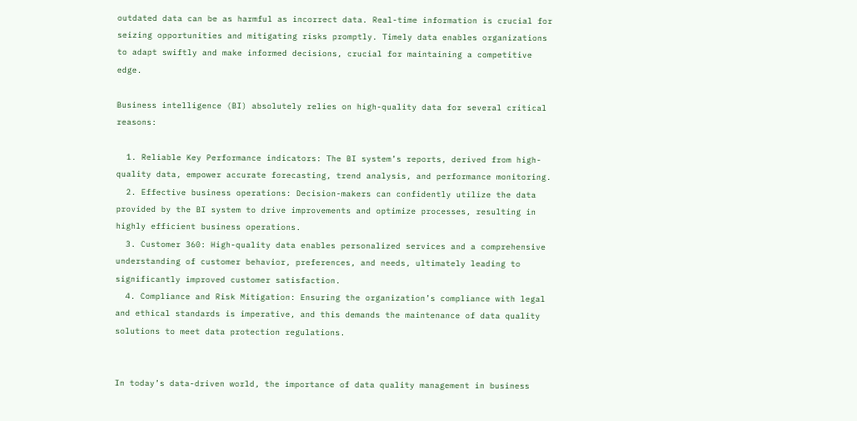outdated data can be as harmful as incorrect data. Real-time information is crucial for seizing opportunities and mitigating risks promptly. Timely data enables organizations to adapt swiftly and make informed decisions, crucial for maintaining a competitive edge.

Business intelligence (BI) absolutely relies on high-quality data for several critical reasons:

  1. Reliable Key Performance indicators: The BI system’s reports, derived from high-quality data, empower accurate forecasting, trend analysis, and performance monitoring.
  2. Effective business operations: Decision-makers can confidently utilize the data provided by the BI system to drive improvements and optimize processes, resulting in highly efficient business operations.
  3. Customer 360: High-quality data enables personalized services and a comprehensive understanding of customer behavior, preferences, and needs, ultimately leading to significantly improved customer satisfaction.
  4. Compliance and Risk Mitigation: Ensuring the organization’s compliance with legal and ethical standards is imperative, and this demands the maintenance of data quality solutions to meet data protection regulations.


In today’s data-driven world, the importance of data quality management in business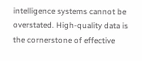intelligence systems cannot be overstated. High-quality data is the cornerstone of effective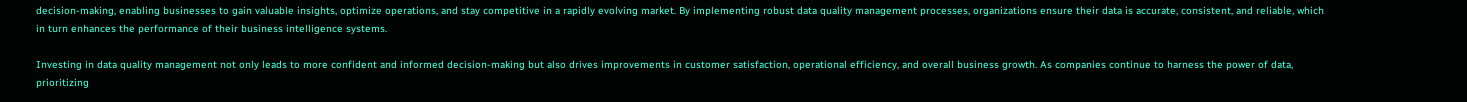decision-making, enabling businesses to gain valuable insights, optimize operations, and stay competitive in a rapidly evolving market. By implementing robust data quality management processes, organizations ensure their data is accurate, consistent, and reliable, which in turn enhances the performance of their business intelligence systems.

Investing in data quality management not only leads to more confident and informed decision-making but also drives improvements in customer satisfaction, operational efficiency, and overall business growth. As companies continue to harness the power of data, prioritizing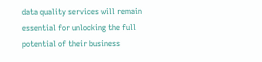data quality services will remain essential for unlocking the full potential of their business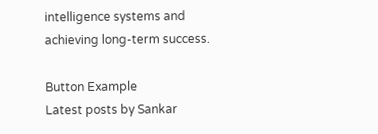intelligence systems and achieving long-term success.

Button Example
Latest posts by Sankar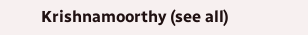Krishnamoorthy (see all)